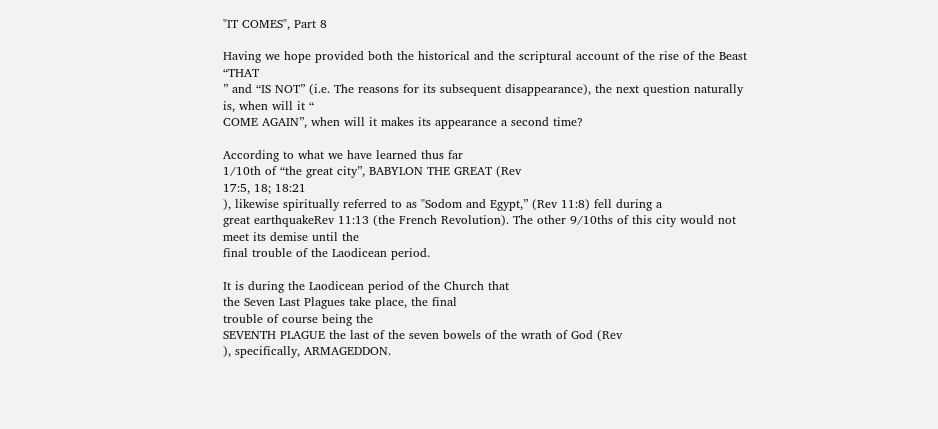"IT COMES", Part 8

Having we hope provided both the historical and the scriptural account of the rise of the Beast “THAT
” and “IS NOT” (i.e. The reasons for its subsequent disappearance), the next question naturally
is, when will it “
COME AGAIN”, when will it makes its appearance a second time?

According to what we have learned thus far
1/10th of “the great city”, BABYLON THE GREAT (Rev
17:5, 18; 18:21
), likewise spiritually referred to as "Sodom and Egypt,” (Rev 11:8) fell during a
great earthquakeRev 11:13 (the French Revolution). The other 9/10ths of this city would not
meet its demise until the
final trouble of the Laodicean period.

It is during the Laodicean period of the Church that
the Seven Last Plagues take place, the final
trouble of course being the
SEVENTH PLAGUE the last of the seven bowels of the wrath of God (Rev
), specifically, ARMAGEDDON.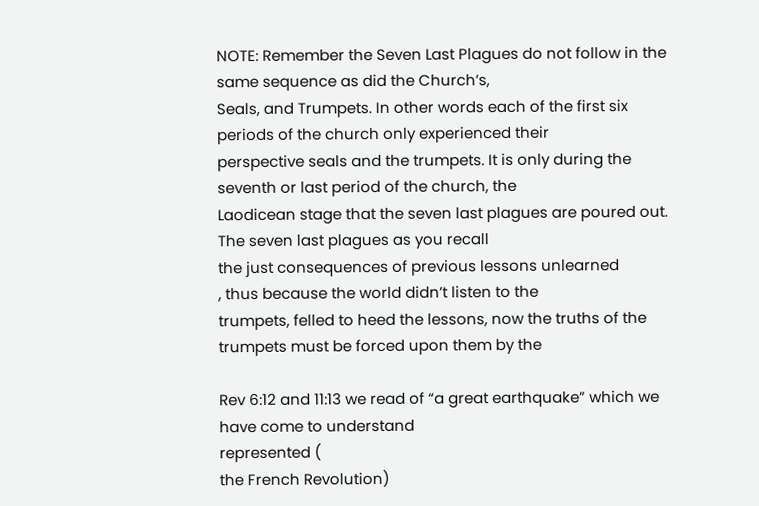NOTE: Remember the Seven Last Plagues do not follow in the same sequence as did the Church’s,
Seals, and Trumpets. In other words each of the first six periods of the church only experienced their
perspective seals and the trumpets. It is only during the seventh or last period of the church, the
Laodicean stage that the seven last plagues are poured out. The seven last plagues as you recall
the just consequences of previous lessons unlearned
, thus because the world didn’t listen to the
trumpets, felled to heed the lessons, now the truths of the trumpets must be forced upon them by the

Rev 6:12 and 11:13 we read of “a great earthquake” which we have come to understand
represented (
the French Revolution)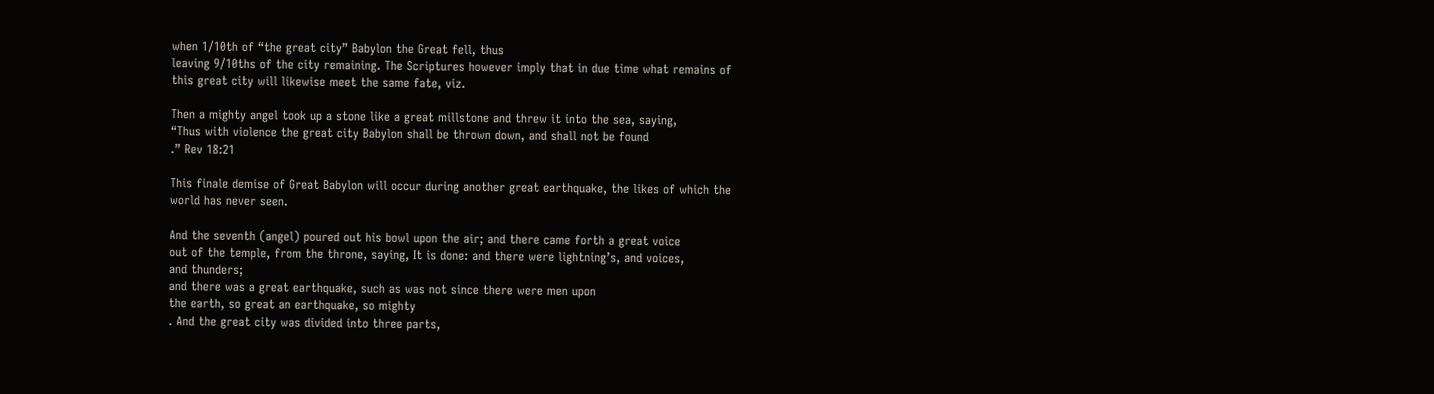when 1/10th of “the great city” Babylon the Great fell, thus
leaving 9/10ths of the city remaining. The Scriptures however imply that in due time what remains of
this great city will likewise meet the same fate, viz.

Then a mighty angel took up a stone like a great millstone and threw it into the sea, saying,
“Thus with violence the great city Babylon shall be thrown down, and shall not be found
.” Rev 18:21

This finale demise of Great Babylon will occur during another great earthquake, the likes of which the
world has never seen.

And the seventh (angel) poured out his bowl upon the air; and there came forth a great voice
out of the temple, from the throne, saying, It is done: and there were lightning’s, and voices,
and thunders;
and there was a great earthquake, such as was not since there were men upon
the earth, so great an earthquake, so mighty
. And the great city was divided into three parts,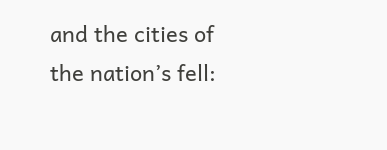and the cities of the nation’s fell: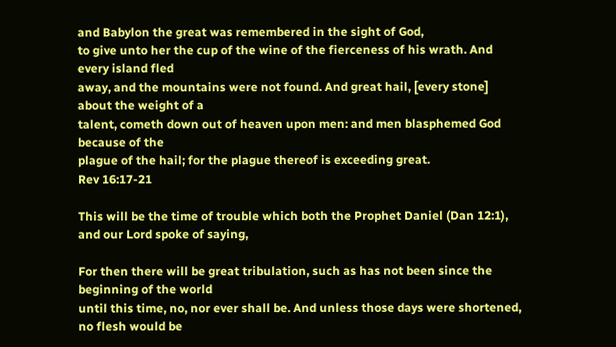and Babylon the great was remembered in the sight of God,
to give unto her the cup of the wine of the fierceness of his wrath. And every island fled
away, and the mountains were not found. And great hail, [every stone] about the weight of a
talent, cometh down out of heaven upon men: and men blasphemed God because of the
plague of the hail; for the plague thereof is exceeding great.
Rev 16:17-21

This will be the time of trouble which both the Prophet Daniel (Dan 12:1), and our Lord spoke of saying,

For then there will be great tribulation, such as has not been since the beginning of the world
until this time, no, nor ever shall be. And unless those days were shortened, no flesh would be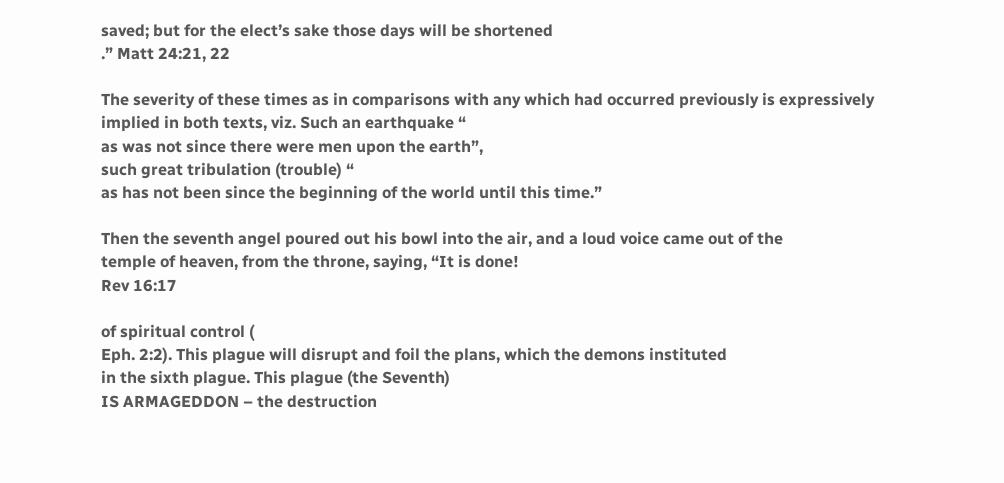saved; but for the elect’s sake those days will be shortened
.” Matt 24:21, 22

The severity of these times as in comparisons with any which had occurred previously is expressively
implied in both texts, viz. Such an earthquake “
as was not since there were men upon the earth”,
such great tribulation (trouble) “
as has not been since the beginning of the world until this time.”

Then the seventh angel poured out his bowl into the air, and a loud voice came out of the
temple of heaven, from the throne, saying, “It is done!
Rev 16:17

of spiritual control (
Eph. 2:2). This plague will disrupt and foil the plans, which the demons instituted
in the sixth plague. This plague (the Seventh)
IS ARMAGEDDON – the destruction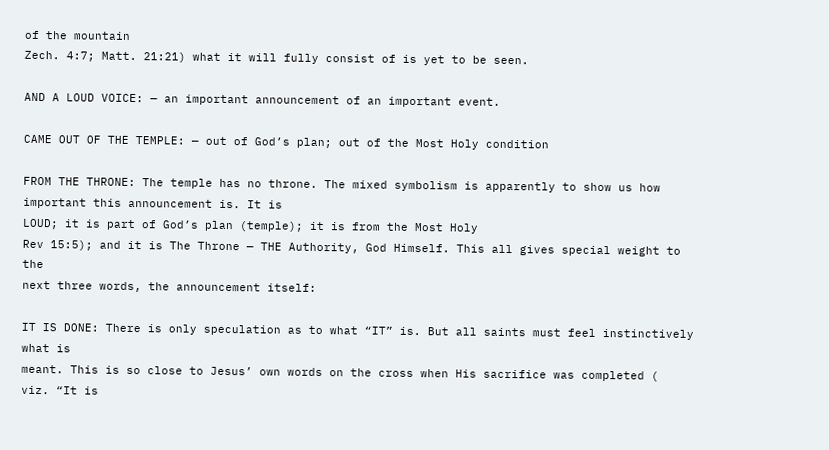of the mountain
Zech. 4:7; Matt. 21:21) what it will fully consist of is yet to be seen.

AND A LOUD VOICE: — an important announcement of an important event.

CAME OUT OF THE TEMPLE: — out of God’s plan; out of the Most Holy condition

FROM THE THRONE: The temple has no throne. The mixed symbolism is apparently to show us how
important this announcement is. It is
LOUD; it is part of God’s plan (temple); it is from the Most Holy
Rev 15:5); and it is The Throne — THE Authority, God Himself. This all gives special weight to the
next three words, the announcement itself:

IT IS DONE: There is only speculation as to what “IT” is. But all saints must feel instinctively what is
meant. This is so close to Jesus’ own words on the cross when His sacrifice was completed (
viz. “It is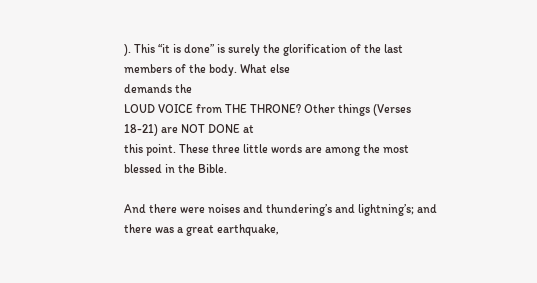). This “it is done” is surely the glorification of the last members of the body. What else
demands the
LOUD VOICE from THE THRONE? Other things (Verses 18-21) are NOT DONE at
this point. These three little words are among the most blessed in the Bible.

And there were noises and thundering’s and lightning’s; and there was a great earthquake,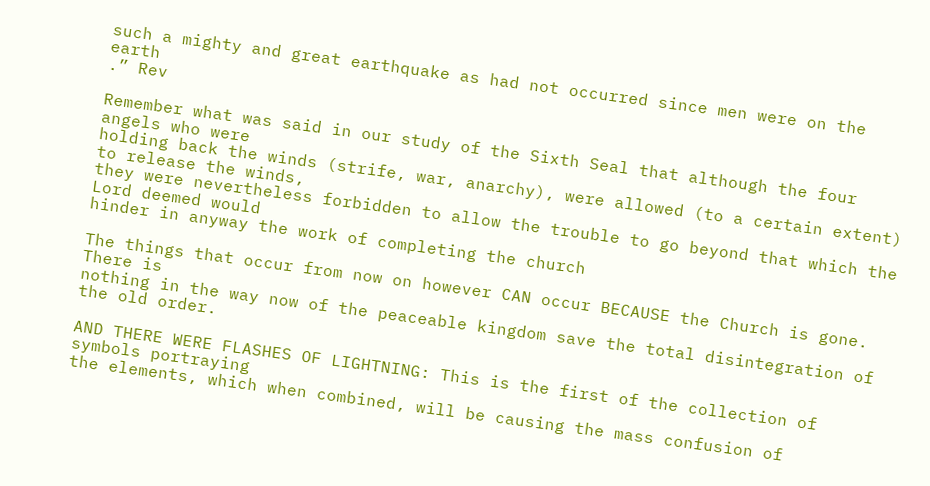such a mighty and great earthquake as had not occurred since men were on the earth
.” Rev

Remember what was said in our study of the Sixth Seal that although the four angels who were
holding back the winds (strife, war, anarchy), were allowed (to a certain extent) to release the winds,
they were nevertheless forbidden to allow the trouble to go beyond that which the Lord deemed would
hinder in anyway the work of completing the church

The things that occur from now on however CAN occur BECAUSE the Church is gone. There is
nothing in the way now of the peaceable kingdom save the total disintegration of the old order.

AND THERE WERE FLASHES OF LIGHTNING: This is the first of the collection of symbols portraying
the elements, which when combined, will be causing the mass confusion of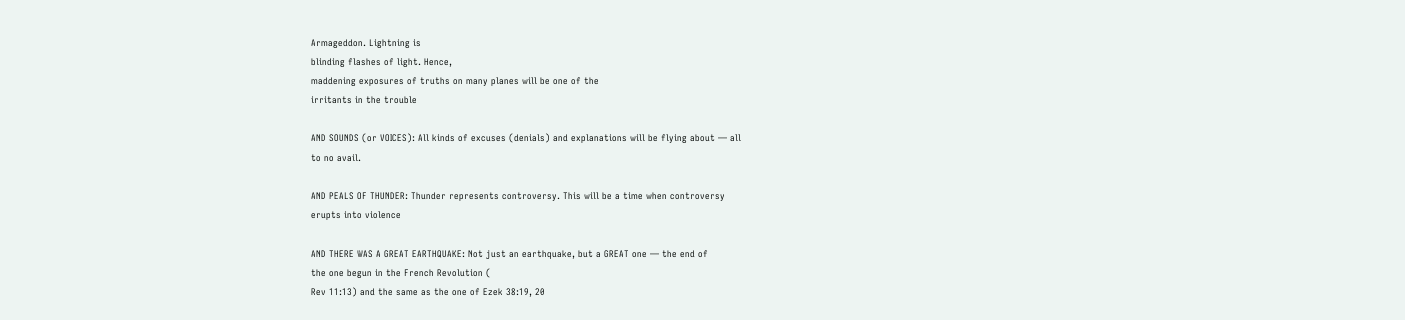Armageddon. Lightning is
blinding flashes of light. Hence,
maddening exposures of truths on many planes will be one of the
irritants in the trouble

AND SOUNDS (or VOICES): All kinds of excuses (denials) and explanations will be flying about — all
to no avail.

AND PEALS OF THUNDER: Thunder represents controversy. This will be a time when controversy
erupts into violence

AND THERE WAS A GREAT EARTHQUAKE: Not just an earthquake, but a GREAT one — the end of
the one begun in the French Revolution (
Rev 11:13) and the same as the one of Ezek 38:19, 20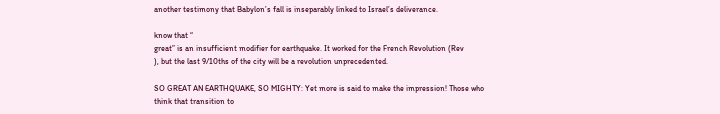another testimony that Babylon’s fall is inseparably linked to Israel’s deliverance.

know that “
great” is an insufficient modifier for earthquake. It worked for the French Revolution (Rev
), but the last 9/10ths of the city will be a revolution unprecedented.

SO GREAT AN EARTHQUAKE, SO MIGHTY: Yet more is said to make the impression! Those who
think that transition to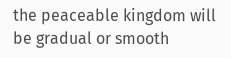the peaceable kingdom will be gradual or smooth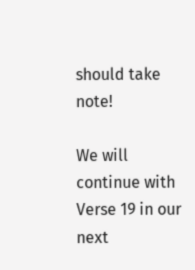should take note!

We will continue with Verse 19 in our next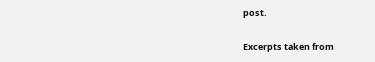post.

Excerpts taken from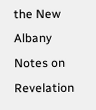the New Albany Notes on Revelation